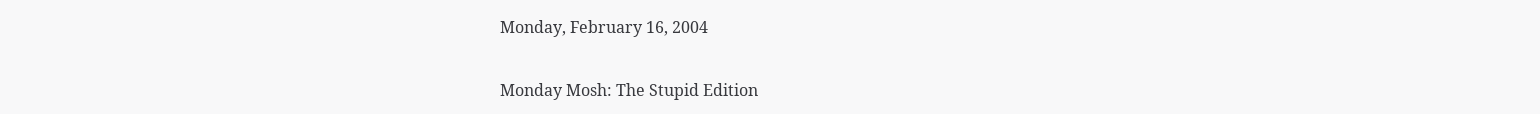Monday, February 16, 2004

Monday Mosh: The Stupid Edition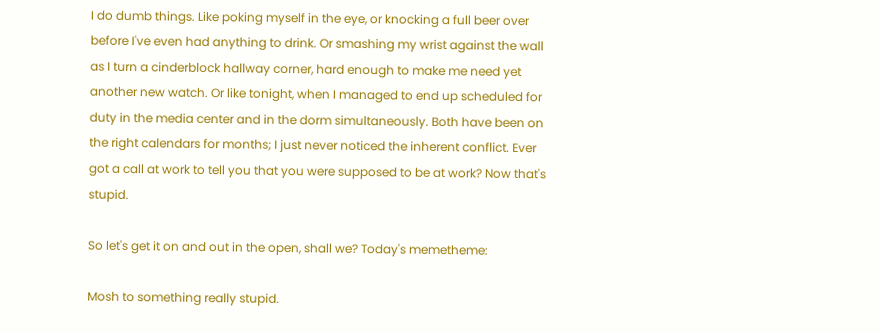I do dumb things. Like poking myself in the eye, or knocking a full beer over before I've even had anything to drink. Or smashing my wrist against the wall as I turn a cinderblock hallway corner, hard enough to make me need yet another new watch. Or like tonight, when I managed to end up scheduled for duty in the media center and in the dorm simultaneously. Both have been on the right calendars for months; I just never noticed the inherent conflict. Ever got a call at work to tell you that you were supposed to be at work? Now that's stupid.

So let's get it on and out in the open, shall we? Today's memetheme:

Mosh to something really stupid.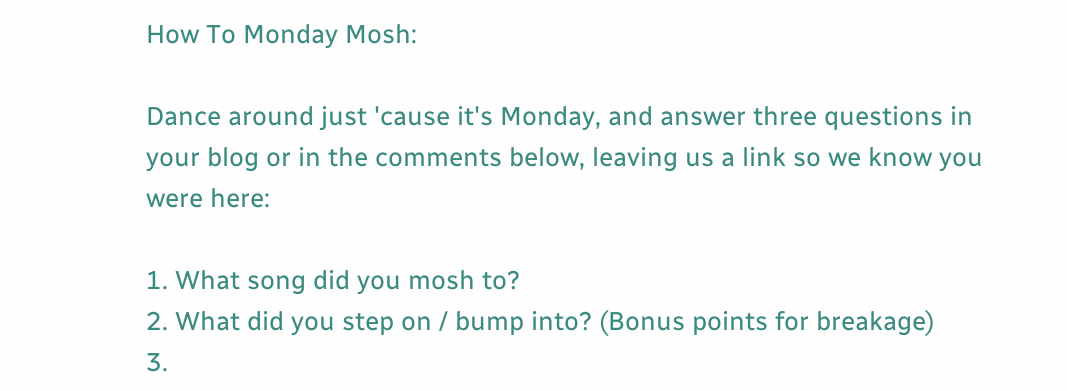How To Monday Mosh:

Dance around just 'cause it's Monday, and answer three questions in your blog or in the comments below, leaving us a link so we know you were here:

1. What song did you mosh to?
2. What did you step on / bump into? (Bonus points for breakage)
3.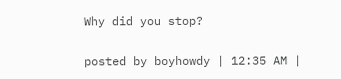Why did you stop?

posted by boyhowdy | 12:35 AM |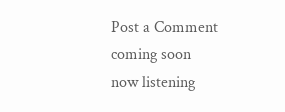Post a Comment
coming soon
now listening